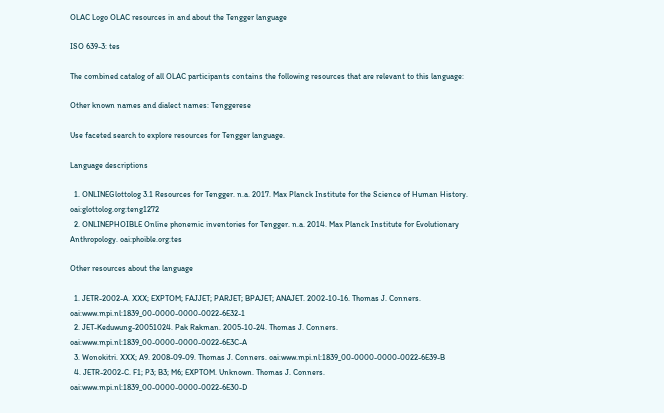OLAC Logo OLAC resources in and about the Tengger language

ISO 639-3: tes

The combined catalog of all OLAC participants contains the following resources that are relevant to this language:

Other known names and dialect names: Tenggerese

Use faceted search to explore resources for Tengger language.

Language descriptions

  1. ONLINEGlottolog 3.1 Resources for Tengger. n.a. 2017. Max Planck Institute for the Science of Human History. oai:glottolog.org:teng1272
  2. ONLINEPHOIBLE Online phonemic inventories for Tengger. n.a. 2014. Max Planck Institute for Evolutionary Anthropology. oai:phoible.org:tes

Other resources about the language

  1. JETR-2002-A. XXX; EXPTOM; FAJJET; PARJET; BPAJET; ANAJET. 2002-10-16. Thomas J. Conners. oai:www.mpi.nl:1839_00-0000-0000-0022-6E32-1
  2. JET-Keduwung-20051024. Pak Rakman. 2005-10-24. Thomas J. Conners. oai:www.mpi.nl:1839_00-0000-0000-0022-6E3C-A
  3. Wonokitri. XXX; A9. 2008-09-09. Thomas J. Conners. oai:www.mpi.nl:1839_00-0000-0000-0022-6E39-B
  4. JETR-2002-C. F1; P3; B3; M6; EXPTOM. Unknown. Thomas J. Conners. oai:www.mpi.nl:1839_00-0000-0000-0022-6E30-D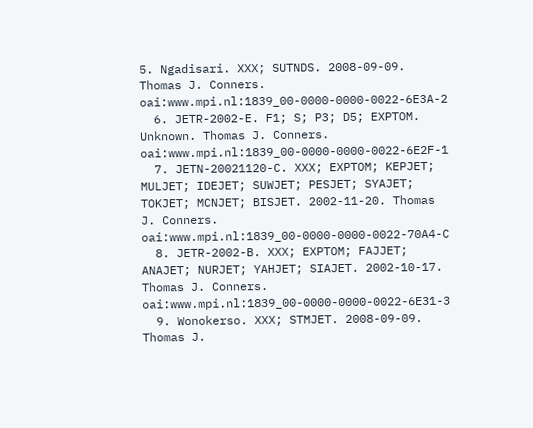5. Ngadisari. XXX; SUTNDS. 2008-09-09. Thomas J. Conners. oai:www.mpi.nl:1839_00-0000-0000-0022-6E3A-2
  6. JETR-2002-E. F1; S; P3; D5; EXPTOM. Unknown. Thomas J. Conners. oai:www.mpi.nl:1839_00-0000-0000-0022-6E2F-1
  7. JETN-20021120-C. XXX; EXPTOM; KEPJET; MULJET; IDEJET; SUWJET; PESJET; SYAJET; TOKJET; MCNJET; BISJET. 2002-11-20. Thomas J. Conners. oai:www.mpi.nl:1839_00-0000-0000-0022-70A4-C
  8. JETR-2002-B. XXX; EXPTOM; FAJJET; ANAJET; NURJET; YAHJET; SIAJET. 2002-10-17. Thomas J. Conners. oai:www.mpi.nl:1839_00-0000-0000-0022-6E31-3
  9. Wonokerso. XXX; STMJET. 2008-09-09. Thomas J.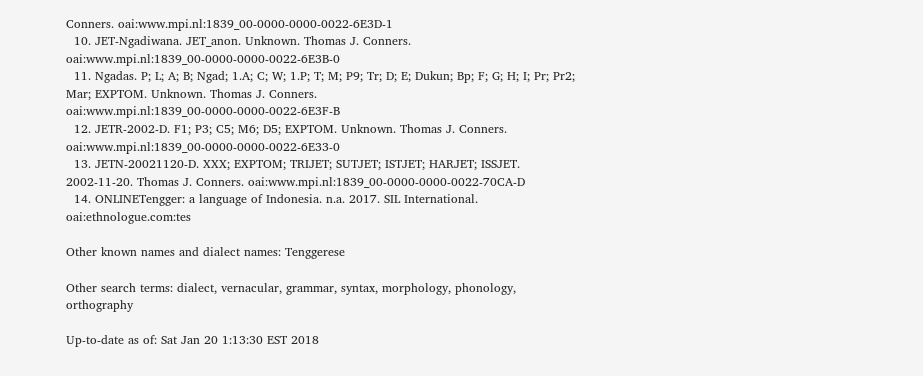Conners. oai:www.mpi.nl:1839_00-0000-0000-0022-6E3D-1
  10. JET-Ngadiwana. JET_anon. Unknown. Thomas J. Conners. oai:www.mpi.nl:1839_00-0000-0000-0022-6E3B-0
  11. Ngadas. P; L; A; B; Ngad; 1.A; C; W; 1.P; T; M; P9; Tr; D; E; Dukun; Bp; F; G; H; I; Pr; Pr2; Mar; EXPTOM. Unknown. Thomas J. Conners. oai:www.mpi.nl:1839_00-0000-0000-0022-6E3F-B
  12. JETR-2002-D. F1; P3; C5; M6; D5; EXPTOM. Unknown. Thomas J. Conners. oai:www.mpi.nl:1839_00-0000-0000-0022-6E33-0
  13. JETN-20021120-D. XXX; EXPTOM; TRIJET; SUTJET; ISTJET; HARJET; ISSJET. 2002-11-20. Thomas J. Conners. oai:www.mpi.nl:1839_00-0000-0000-0022-70CA-D
  14. ONLINETengger: a language of Indonesia. n.a. 2017. SIL International. oai:ethnologue.com:tes

Other known names and dialect names: Tenggerese

Other search terms: dialect, vernacular, grammar, syntax, morphology, phonology, orthography

Up-to-date as of: Sat Jan 20 1:13:30 EST 2018